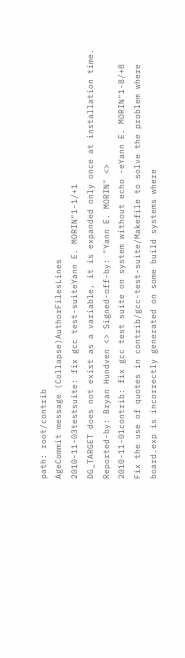path: root/contrib
AgeCommit message (Collapse)AuthorFilesLines
2010-11-03testsuite: fix gcc test-suiteYann E. MORIN"1-1/+1
DG_TARGET does not exist as a variable, it is expanded only once at installation time. Reported-by: Bryan Hundven <> Signed-off-by: "Yann E. MORIN" <>
2010-11-01contrib: fix gcc test suite on system without echo -eYann E. MORIN"1-8/+8
Fix the use of quotes in contrib/gcc-test-suite/Makefile to solve the problem where board.exp is incorrectly generated on some build systems where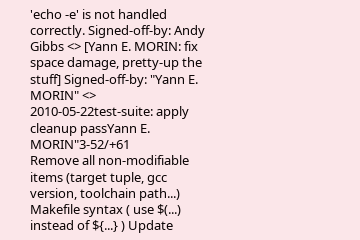'echo -e' is not handled correctly. Signed-off-by: Andy Gibbs <> [Yann E. MORIN: fix space damage, pretty-up the stuff] Signed-off-by: "Yann E. MORIN" <>
2010-05-22test-suite: apply cleanup passYann E. MORIN"3-52/+61
Remove all non-modifiable items (target tuple, gcc version, toolchain path...) Makefile syntax ( use $(...) instead of ${...} ) Update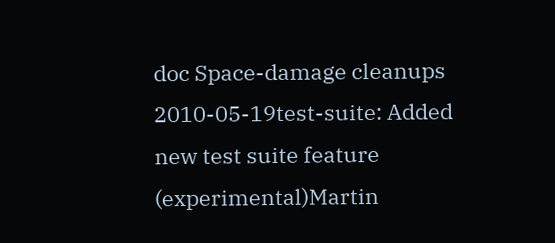doc Space-damage cleanups
2010-05-19test-suite: Added new test suite feature (experimental)Martin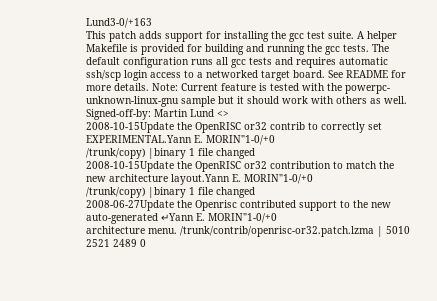Lund3-0/+163
This patch adds support for installing the gcc test suite. A helper Makefile is provided for building and running the gcc tests. The default configuration runs all gcc tests and requires automatic ssh/scp login access to a networked target board. See README for more details. Note: Current feature is tested with the powerpc-unknown-linux-gnu sample but it should work with others as well. Signed-off-by: Martin Lund <>
2008-10-15Update the OpenRISC or32 contrib to correctly set EXPERIMENTAL.Yann E. MORIN"1-0/+0
/trunk/copy) |binary 1 file changed
2008-10-15Update the OpenRISC or32 contribution to match the new architecture layout.Yann E. MORIN"1-0/+0
/trunk/copy) |binary 1 file changed
2008-06-27Update the Openrisc contributed support to the new auto-generated ↵Yann E. MORIN"1-0/+0
architecture menu. /trunk/contrib/openrisc-or32.patch.lzma | 5010 2521 2489 0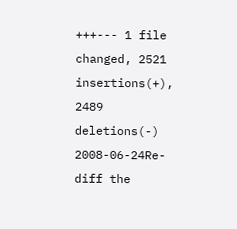+++--- 1 file changed, 2521 insertions(+), 2489 deletions(-)
2008-06-24Re-diff the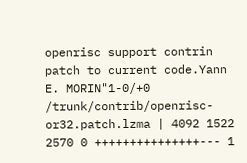openrisc support contrin patch to current code.Yann E. MORIN"1-0/+0
/trunk/contrib/openrisc-or32.patch.lzma | 4092 1522 2570 0 +++++++++++++++--- 1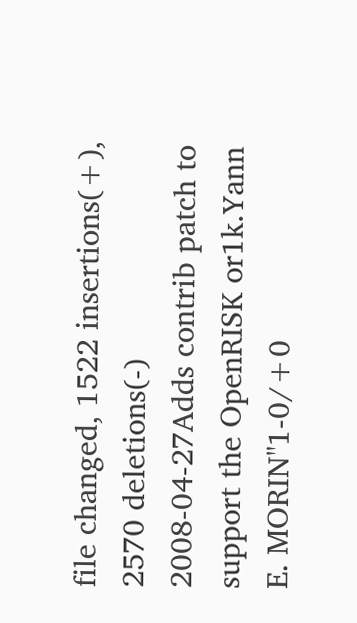file changed, 1522 insertions(+), 2570 deletions(-)
2008-04-27Adds contrib patch to support the OpenRISK or1k.Yann E. MORIN"1-0/+0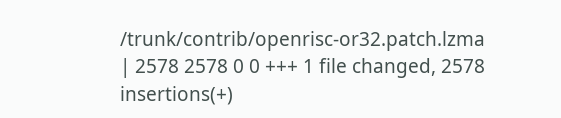/trunk/contrib/openrisc-or32.patch.lzma | 2578 2578 0 0 +++ 1 file changed, 2578 insertions(+)